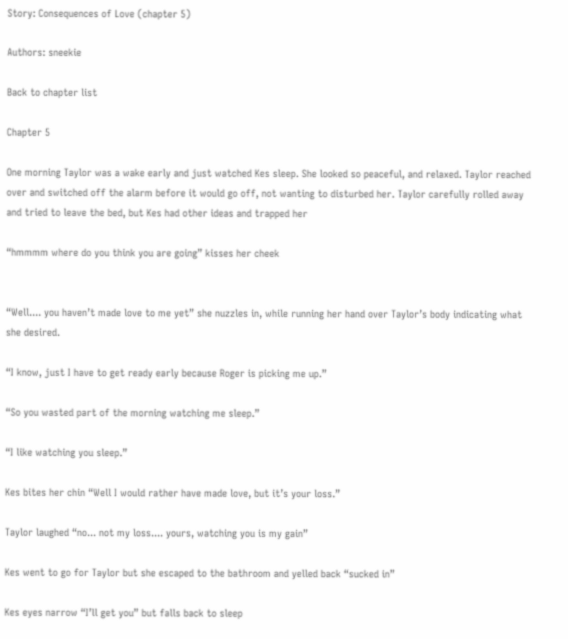Story: Consequences of Love (chapter 5)

Authors: sneekie

Back to chapter list

Chapter 5

One morning Taylor was a wake early and just watched Kes sleep. She looked so peaceful, and relaxed. Taylor reached over and switched off the alarm before it would go off, not wanting to disturbed her. Taylor carefully rolled away and tried to leave the bed, but Kes had other ideas and trapped her

“hmmmm where do you think you are going” kisses her cheek


“Well.... you haven’t made love to me yet” she nuzzles in, while running her hand over Taylor’s body indicating what she desired.

“I know, just I have to get ready early because Roger is picking me up.”

“So you wasted part of the morning watching me sleep.”

“I like watching you sleep.”

Kes bites her chin “Well I would rather have made love, but it’s your loss.”

Taylor laughed “no... not my loss.... yours, watching you is my gain”

Kes went to go for Taylor but she escaped to the bathroom and yelled back “sucked in”

Kes eyes narrow “I’ll get you” but falls back to sleep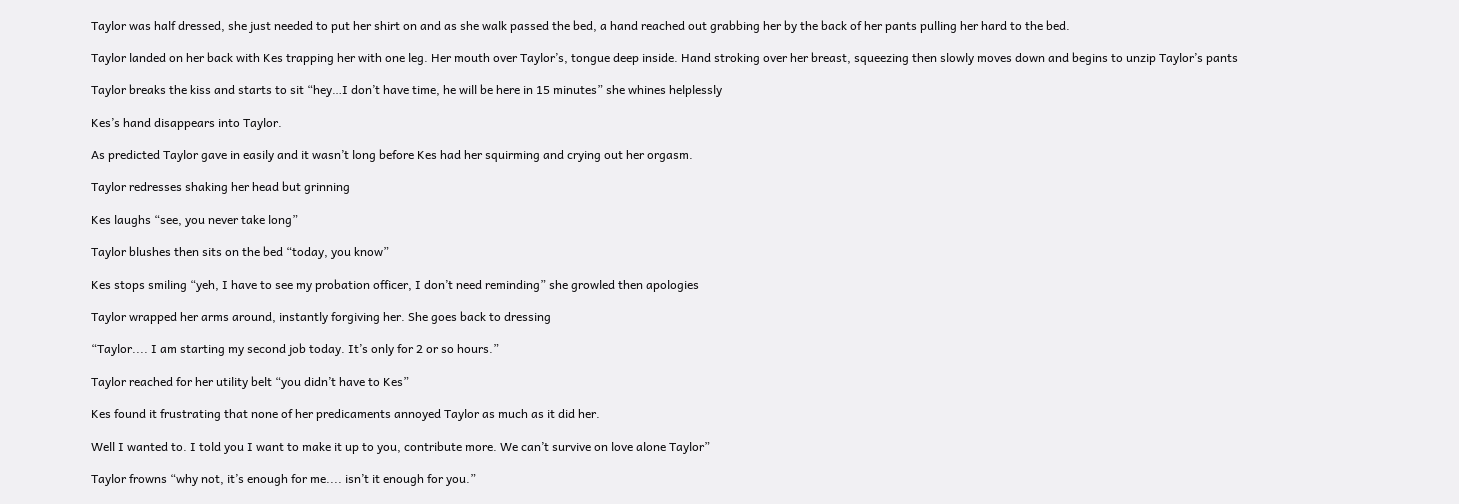Taylor was half dressed, she just needed to put her shirt on and as she walk passed the bed, a hand reached out grabbing her by the back of her pants pulling her hard to the bed.

Taylor landed on her back with Kes trapping her with one leg. Her mouth over Taylor’s, tongue deep inside. Hand stroking over her breast, squeezing then slowly moves down and begins to unzip Taylor’s pants

Taylor breaks the kiss and starts to sit “hey…I don’t have time, he will be here in 15 minutes” she whines helplessly

Kes’s hand disappears into Taylor.

As predicted Taylor gave in easily and it wasn’t long before Kes had her squirming and crying out her orgasm.

Taylor redresses shaking her head but grinning

Kes laughs “see, you never take long”

Taylor blushes then sits on the bed “today, you know”

Kes stops smiling “yeh, I have to see my probation officer, I don’t need reminding” she growled then apologies

Taylor wrapped her arms around, instantly forgiving her. She goes back to dressing

“Taylor.... I am starting my second job today. It’s only for 2 or so hours.”

Taylor reached for her utility belt “you didn’t have to Kes”

Kes found it frustrating that none of her predicaments annoyed Taylor as much as it did her.

Well I wanted to. I told you I want to make it up to you, contribute more. We can’t survive on love alone Taylor”

Taylor frowns “why not, it’s enough for me.... isn’t it enough for you.”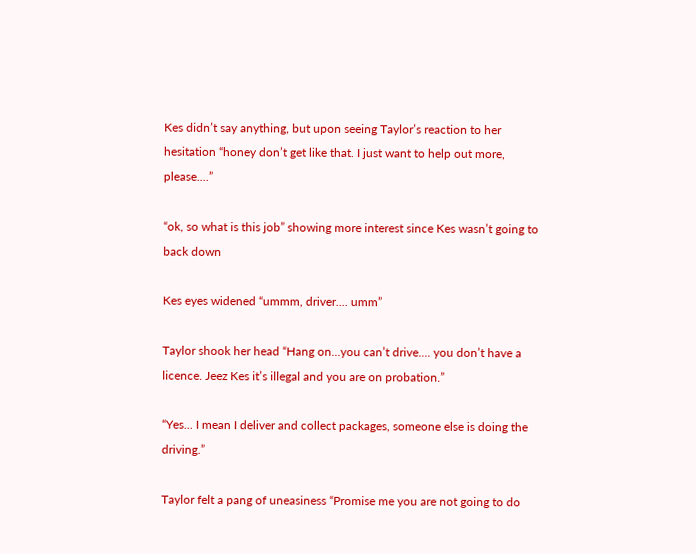Kes didn’t say anything, but upon seeing Taylor’s reaction to her hesitation “honey don’t get like that. I just want to help out more, please....”

“ok, so what is this job” showing more interest since Kes wasn’t going to back down

Kes eyes widened “ummm, driver.... umm”

Taylor shook her head “Hang on…you can’t drive.... you don’t have a licence. Jeez Kes it’s illegal and you are on probation.”

“Yes... I mean I deliver and collect packages, someone else is doing the driving.”

Taylor felt a pang of uneasiness “Promise me you are not going to do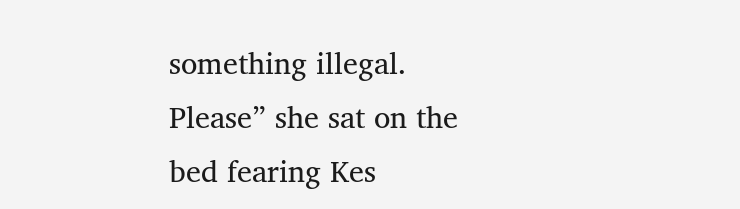something illegal. Please” she sat on the bed fearing Kes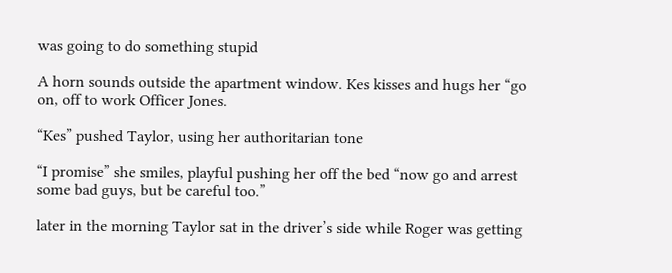was going to do something stupid

A horn sounds outside the apartment window. Kes kisses and hugs her “go on, off to work Officer Jones.

“Kes” pushed Taylor, using her authoritarian tone

“I promise” she smiles, playful pushing her off the bed “now go and arrest some bad guys, but be careful too.”

later in the morning Taylor sat in the driver’s side while Roger was getting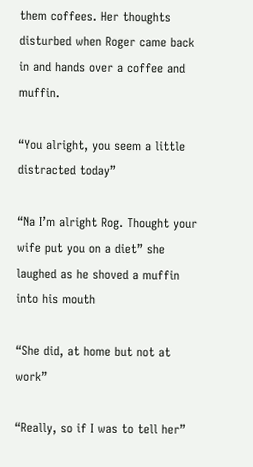them coffees. Her thoughts disturbed when Roger came back in and hands over a coffee and muffin.

“You alright, you seem a little distracted today”

“Na I’m alright Rog. Thought your wife put you on a diet” she laughed as he shoved a muffin into his mouth

“She did, at home but not at work”

“Really, so if I was to tell her”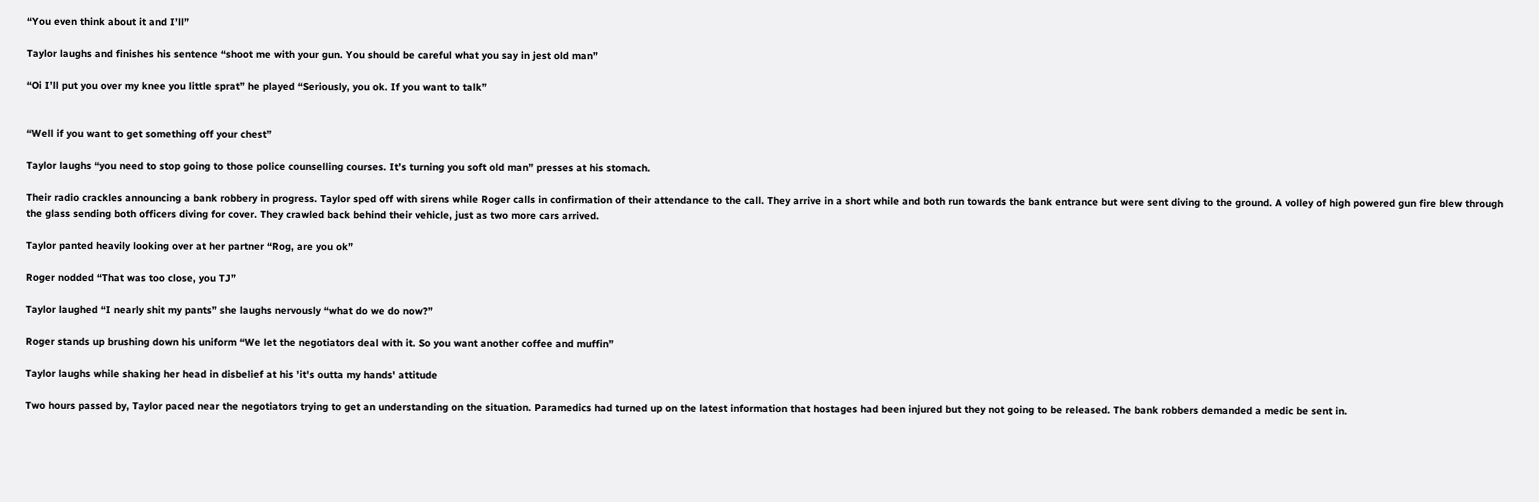“You even think about it and I’ll”

Taylor laughs and finishes his sentence “shoot me with your gun. You should be careful what you say in jest old man”

“Oi I’ll put you over my knee you little sprat” he played “Seriously, you ok. If you want to talk”


“Well if you want to get something off your chest”

Taylor laughs “you need to stop going to those police counselling courses. It’s turning you soft old man” presses at his stomach.

Their radio crackles announcing a bank robbery in progress. Taylor sped off with sirens while Roger calls in confirmation of their attendance to the call. They arrive in a short while and both run towards the bank entrance but were sent diving to the ground. A volley of high powered gun fire blew through the glass sending both officers diving for cover. They crawled back behind their vehicle, just as two more cars arrived.

Taylor panted heavily looking over at her partner “Rog, are you ok”

Roger nodded “That was too close, you TJ”

Taylor laughed “I nearly shit my pants” she laughs nervously “what do we do now?”

Roger stands up brushing down his uniform “We let the negotiators deal with it. So you want another coffee and muffin”

Taylor laughs while shaking her head in disbelief at his 'it's outta my hands' attitude

Two hours passed by, Taylor paced near the negotiators trying to get an understanding on the situation. Paramedics had turned up on the latest information that hostages had been injured but they not going to be released. The bank robbers demanded a medic be sent in.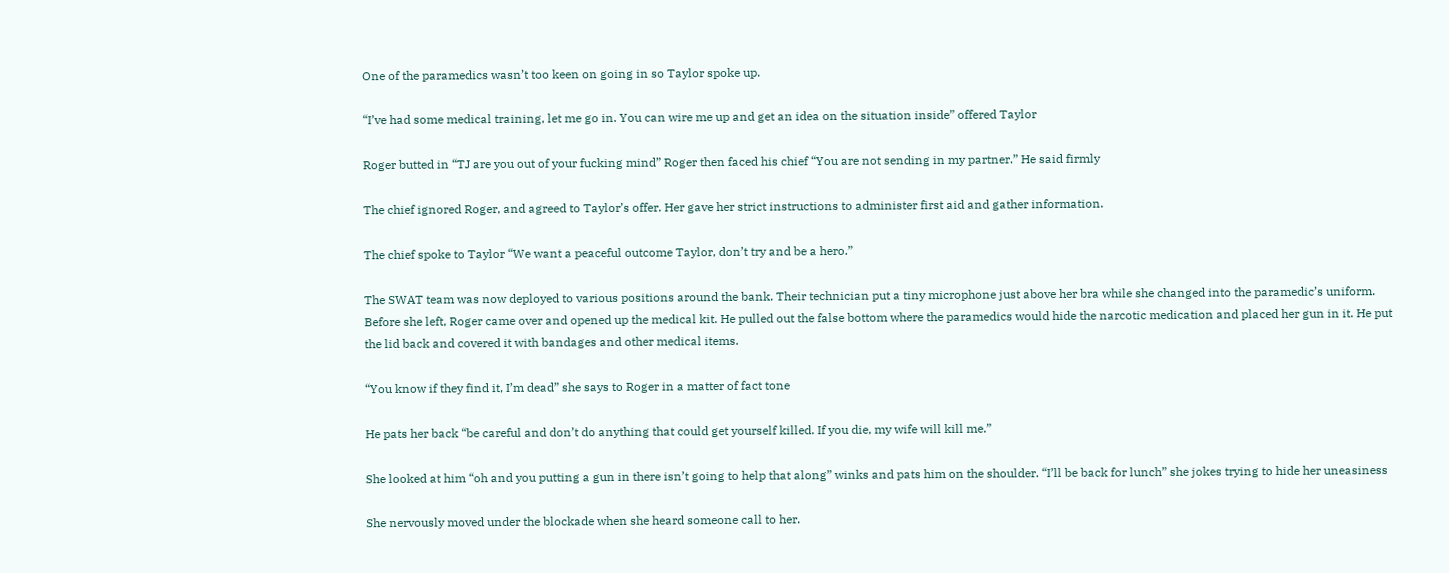One of the paramedics wasn’t too keen on going in so Taylor spoke up.

“I’ve had some medical training, let me go in. You can wire me up and get an idea on the situation inside” offered Taylor

Roger butted in “TJ are you out of your fucking mind” Roger then faced his chief “You are not sending in my partner.” He said firmly

The chief ignored Roger, and agreed to Taylor’s offer. Her gave her strict instructions to administer first aid and gather information.

The chief spoke to Taylor “We want a peaceful outcome Taylor, don’t try and be a hero.”

The SWAT team was now deployed to various positions around the bank. Their technician put a tiny microphone just above her bra while she changed into the paramedic’s uniform. Before she left, Roger came over and opened up the medical kit. He pulled out the false bottom where the paramedics would hide the narcotic medication and placed her gun in it. He put the lid back and covered it with bandages and other medical items.

“You know if they find it, I’m dead” she says to Roger in a matter of fact tone

He pats her back “be careful and don’t do anything that could get yourself killed. If you die, my wife will kill me.”

She looked at him “oh and you putting a gun in there isn’t going to help that along” winks and pats him on the shoulder. “I’ll be back for lunch” she jokes trying to hide her uneasiness

She nervously moved under the blockade when she heard someone call to her.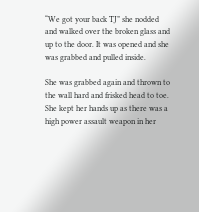“We got your back TJ” she nodded and walked over the broken glass and up to the door. It was opened and she was grabbed and pulled inside.

She was grabbed again and thrown to the wall hard and frisked head to toe. She kept her hands up as there was a high power assault weapon in her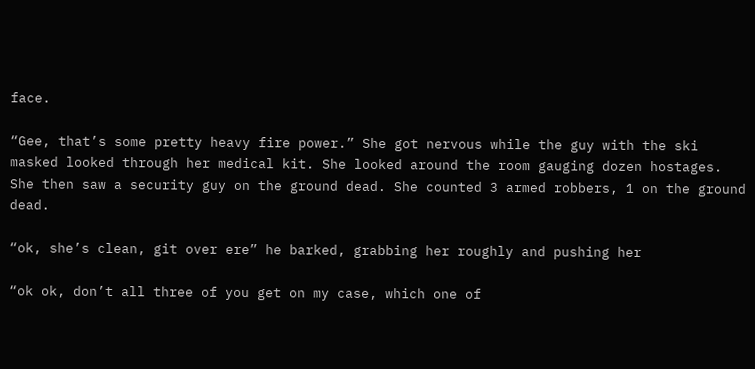face.

“Gee, that’s some pretty heavy fire power.” She got nervous while the guy with the ski masked looked through her medical kit. She looked around the room gauging dozen hostages. She then saw a security guy on the ground dead. She counted 3 armed robbers, 1 on the ground dead.

“ok, she’s clean, git over ere” he barked, grabbing her roughly and pushing her

“ok ok, don’t all three of you get on my case, which one of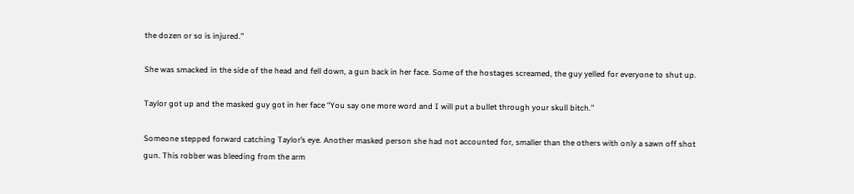the dozen or so is injured.”

She was smacked in the side of the head and fell down, a gun back in her face. Some of the hostages screamed, the guy yelled for everyone to shut up.

Taylor got up and the masked guy got in her face “You say one more word and I will put a bullet through your skull bitch.”

Someone stepped forward catching Taylor’s eye. Another masked person she had not accounted for, smaller than the others with only a sawn off shot gun. This robber was bleeding from the arm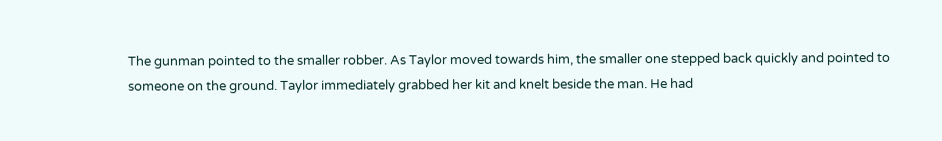The gunman pointed to the smaller robber. As Taylor moved towards him, the smaller one stepped back quickly and pointed to someone on the ground. Taylor immediately grabbed her kit and knelt beside the man. He had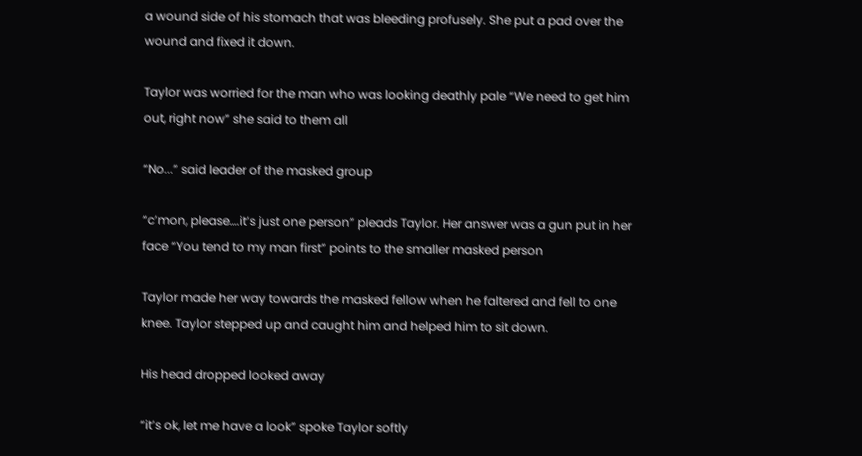a wound side of his stomach that was bleeding profusely. She put a pad over the wound and fixed it down.

Taylor was worried for the man who was looking deathly pale “We need to get him out, right now” she said to them all

“No...” said leader of the masked group

“c’mon, please….it’s just one person” pleads Taylor. Her answer was a gun put in her face “You tend to my man first” points to the smaller masked person

Taylor made her way towards the masked fellow when he faltered and fell to one knee. Taylor stepped up and caught him and helped him to sit down.

His head dropped looked away

“it’s ok, let me have a look” spoke Taylor softly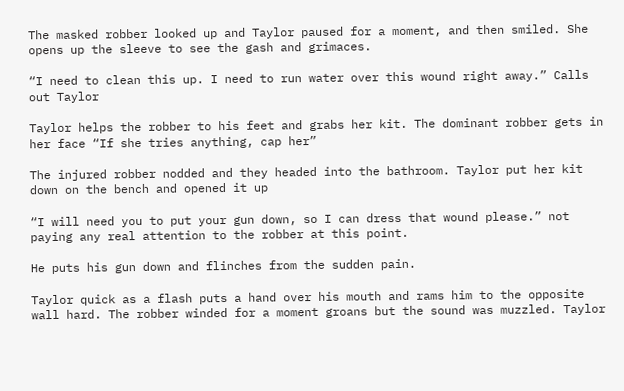The masked robber looked up and Taylor paused for a moment, and then smiled. She opens up the sleeve to see the gash and grimaces.

“I need to clean this up. I need to run water over this wound right away.” Calls out Taylor

Taylor helps the robber to his feet and grabs her kit. The dominant robber gets in her face “If she tries anything, cap her”

The injured robber nodded and they headed into the bathroom. Taylor put her kit down on the bench and opened it up

“I will need you to put your gun down, so I can dress that wound please.” not paying any real attention to the robber at this point.

He puts his gun down and flinches from the sudden pain.

Taylor quick as a flash puts a hand over his mouth and rams him to the opposite wall hard. The robber winded for a moment groans but the sound was muzzled. Taylor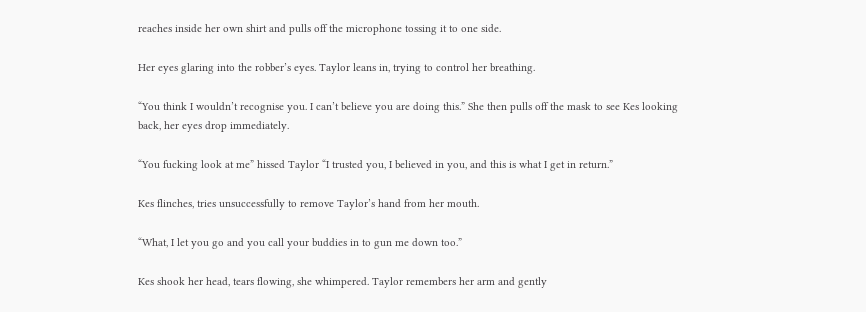reaches inside her own shirt and pulls off the microphone tossing it to one side.

Her eyes glaring into the robber’s eyes. Taylor leans in, trying to control her breathing.

“You think I wouldn’t recognise you. I can’t believe you are doing this.” She then pulls off the mask to see Kes looking back, her eyes drop immediately.

“You fucking look at me” hissed Taylor “I trusted you, I believed in you, and this is what I get in return.”

Kes flinches, tries unsuccessfully to remove Taylor’s hand from her mouth.

“What, I let you go and you call your buddies in to gun me down too.”

Kes shook her head, tears flowing, she whimpered. Taylor remembers her arm and gently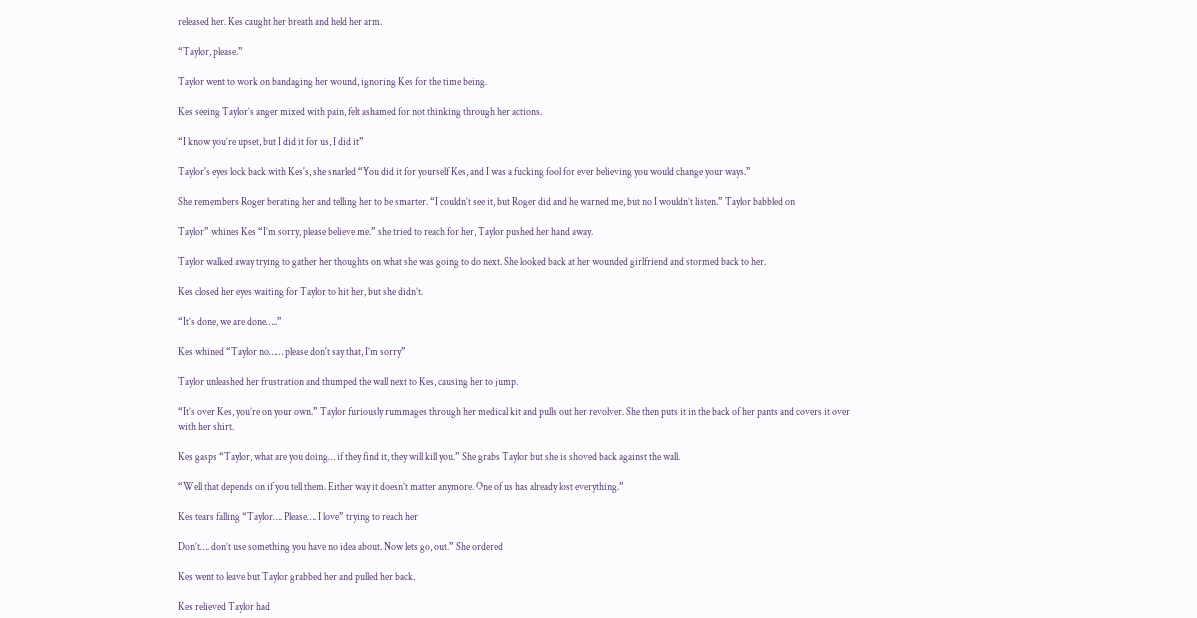released her. Kes caught her breath and held her arm.

“Taylor, please.”

Taylor went to work on bandaging her wound, ignoring Kes for the time being.

Kes seeing Taylor’s anger mixed with pain, felt ashamed for not thinking through her actions.

“I know you’re upset, but I did it for us, I did it”

Taylor's eyes lock back with Kes's, she snarled “You did it for yourself Kes, and I was a fucking fool for ever believing you would change your ways.”

She remembers Roger berating her and telling her to be smarter. “I couldn’t see it, but Roger did and he warned me, but no I wouldn’t listen.” Taylor babbled on

Taylor” whines Kes “I’m sorry, please believe me.” she tried to reach for her, Taylor pushed her hand away.

Taylor walked away trying to gather her thoughts on what she was going to do next. She looked back at her wounded girlfriend and stormed back to her.

Kes closed her eyes waiting for Taylor to hit her, but she didn’t.

“It’s done, we are done…..”

Kes whined “Taylor no…… please don't say that, I’m sorry”

Taylor unleashed her frustration and thumped the wall next to Kes, causing her to jump.

“It’s over Kes, you’re on your own.” Taylor furiously rummages through her medical kit and pulls out her revolver. She then puts it in the back of her pants and covers it over with her shirt.

Kes gasps “Taylor, what are you doing… if they find it, they will kill you.” She grabs Taylor but she is shoved back against the wall.

“Well that depends on if you tell them. Either way it doesn’t matter anymore. One of us has already lost everything.”

Kes tears falling “Taylor…. Please…. I love” trying to reach her

Don’t…. don’t use something you have no idea about. Now lets go, out.” She ordered

Kes went to leave but Taylor grabbed her and pulled her back.

Kes relieved Taylor had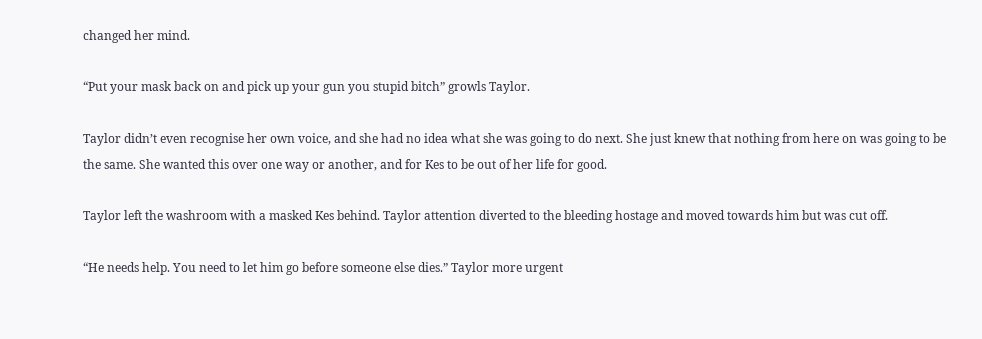changed her mind.

“Put your mask back on and pick up your gun you stupid bitch” growls Taylor.

Taylor didn’t even recognise her own voice, and she had no idea what she was going to do next. She just knew that nothing from here on was going to be the same. She wanted this over one way or another, and for Kes to be out of her life for good.

Taylor left the washroom with a masked Kes behind. Taylor attention diverted to the bleeding hostage and moved towards him but was cut off.

“He needs help. You need to let him go before someone else dies.” Taylor more urgent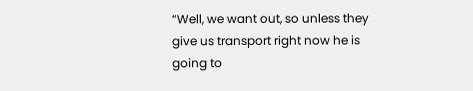“Well, we want out, so unless they give us transport right now he is going to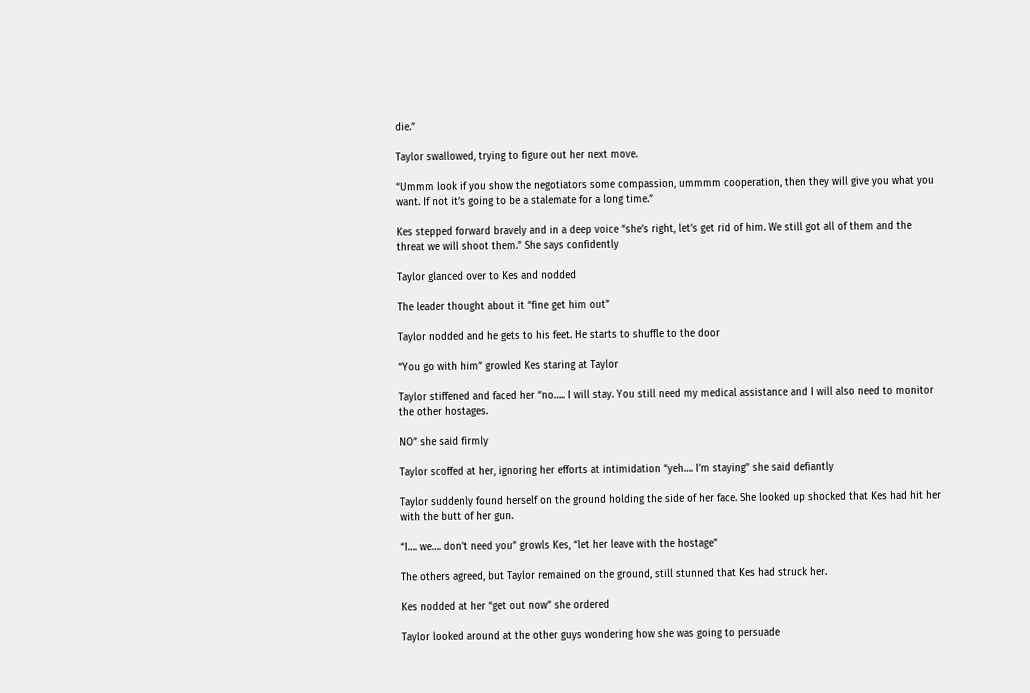die.”

Taylor swallowed, trying to figure out her next move.

“Ummm look if you show the negotiators some compassion, ummmm cooperation, then they will give you what you want. If not it’s going to be a stalemate for a long time.”

Kes stepped forward bravely and in a deep voice “she’s right, let’s get rid of him. We still got all of them and the threat we will shoot them.” She says confidently

Taylor glanced over to Kes and nodded

The leader thought about it “fine get him out”

Taylor nodded and he gets to his feet. He starts to shuffle to the door

“You go with him” growled Kes staring at Taylor

Taylor stiffened and faced her “no….. I will stay. You still need my medical assistance and I will also need to monitor the other hostages.

NO” she said firmly

Taylor scoffed at her, ignoring her efforts at intimidation “yeh…. I’m staying” she said defiantly

Taylor suddenly found herself on the ground holding the side of her face. She looked up shocked that Kes had hit her with the butt of her gun.

“I…. we…. don’t need you” growls Kes, “let her leave with the hostage”

The others agreed, but Taylor remained on the ground, still stunned that Kes had struck her.

Kes nodded at her “get out now” she ordered

Taylor looked around at the other guys wondering how she was going to persuade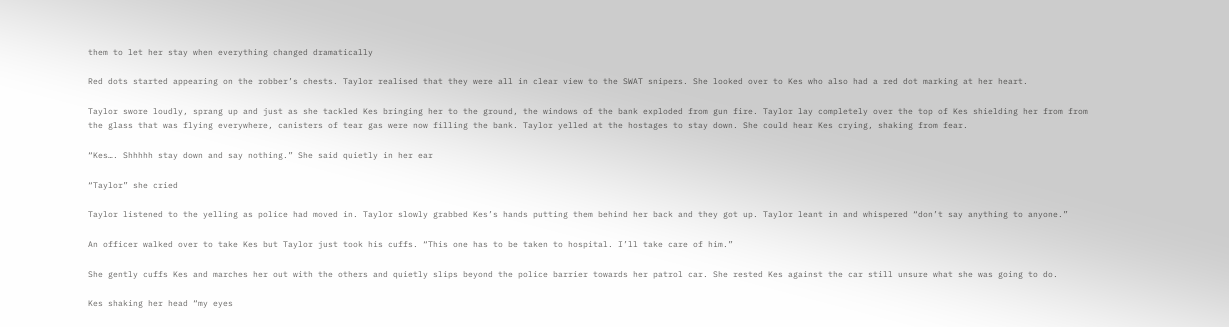them to let her stay when everything changed dramatically

Red dots started appearing on the robber’s chests. Taylor realised that they were all in clear view to the SWAT snipers. She looked over to Kes who also had a red dot marking at her heart.

Taylor swore loudly, sprang up and just as she tackled Kes bringing her to the ground, the windows of the bank exploded from gun fire. Taylor lay completely over the top of Kes shielding her from from the glass that was flying everywhere, canisters of tear gas were now filling the bank. Taylor yelled at the hostages to stay down. She could hear Kes crying, shaking from fear.

“Kes…. Shhhhh stay down and say nothing.” She said quietly in her ear

“Taylor” she cried

Taylor listened to the yelling as police had moved in. Taylor slowly grabbed Kes’s hands putting them behind her back and they got up. Taylor leant in and whispered “don’t say anything to anyone.”

An officer walked over to take Kes but Taylor just took his cuffs. “This one has to be taken to hospital. I’ll take care of him.”

She gently cuffs Kes and marches her out with the others and quietly slips beyond the police barrier towards her patrol car. She rested Kes against the car still unsure what she was going to do.

Kes shaking her head “my eyes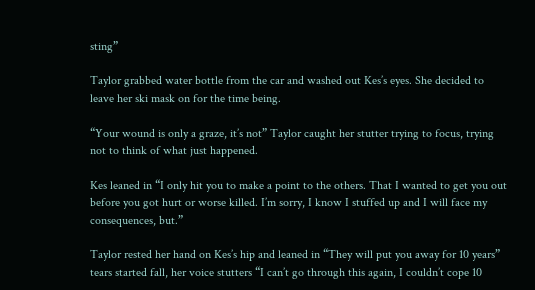sting”

Taylor grabbed water bottle from the car and washed out Kes’s eyes. She decided to leave her ski mask on for the time being.

“Your wound is only a graze, it’s not” Taylor caught her stutter trying to focus, trying not to think of what just happened.

Kes leaned in “I only hit you to make a point to the others. That I wanted to get you out before you got hurt or worse killed. I’m sorry, I know I stuffed up and I will face my consequences, but.”

Taylor rested her hand on Kes’s hip and leaned in “They will put you away for 10 years” tears started fall, her voice stutters “I can’t go through this again, I couldn’t cope 10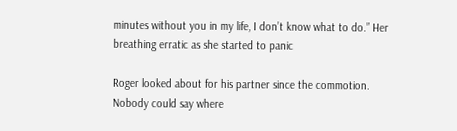minutes without you in my life, I don’t know what to do.” Her breathing erratic as she started to panic

Roger looked about for his partner since the commotion. Nobody could say where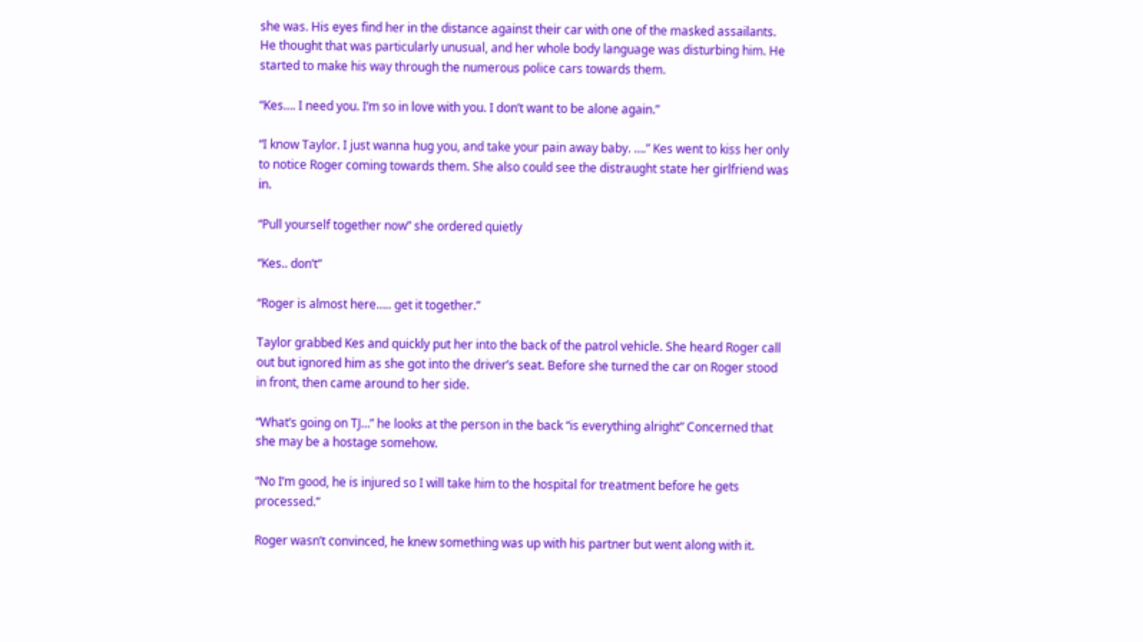she was. His eyes find her in the distance against their car with one of the masked assailants. He thought that was particularly unusual, and her whole body language was disturbing him. He started to make his way through the numerous police cars towards them.

“Kes…. I need you. I’m so in love with you. I don’t want to be alone again.”

“I know Taylor. I just wanna hug you, and take your pain away baby. ….” Kes went to kiss her only to notice Roger coming towards them. She also could see the distraught state her girlfriend was in.

“Pull yourself together now” she ordered quietly

“Kes.. don’t”

“Roger is almost here….. get it together.”

Taylor grabbed Kes and quickly put her into the back of the patrol vehicle. She heard Roger call out but ignored him as she got into the driver’s seat. Before she turned the car on Roger stood in front, then came around to her side.

“What’s going on TJ…” he looks at the person in the back “is everything alright” Concerned that she may be a hostage somehow.

“No I’m good, he is injured so I will take him to the hospital for treatment before he gets processed.”

Roger wasn’t convinced, he knew something was up with his partner but went along with it.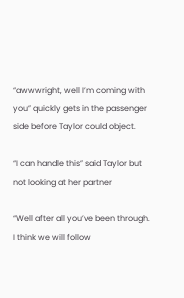“awwwright, well I’m coming with you” quickly gets in the passenger side before Taylor could object.

“I can handle this” said Taylor but not looking at her partner

“Well after all you’ve been through. I think we will follow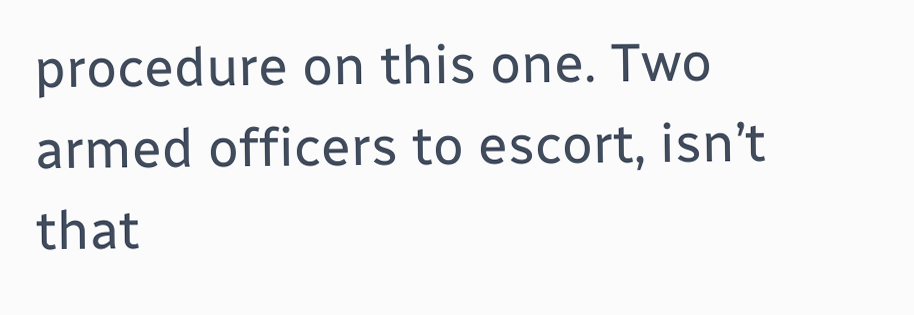procedure on this one. Two armed officers to escort, isn’t that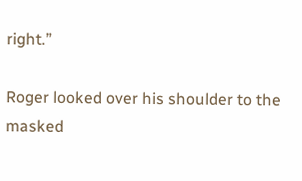right.”

Roger looked over his shoulder to the masked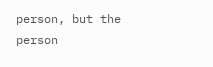person, but the person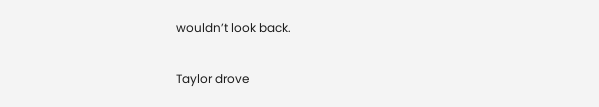wouldn’t look back.

Taylor drove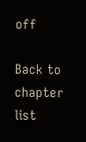off

Back to chapter list